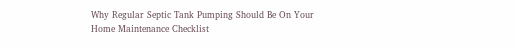Why Regular Septic Tank Pumping Should Be On Your Home Maintenance Checklist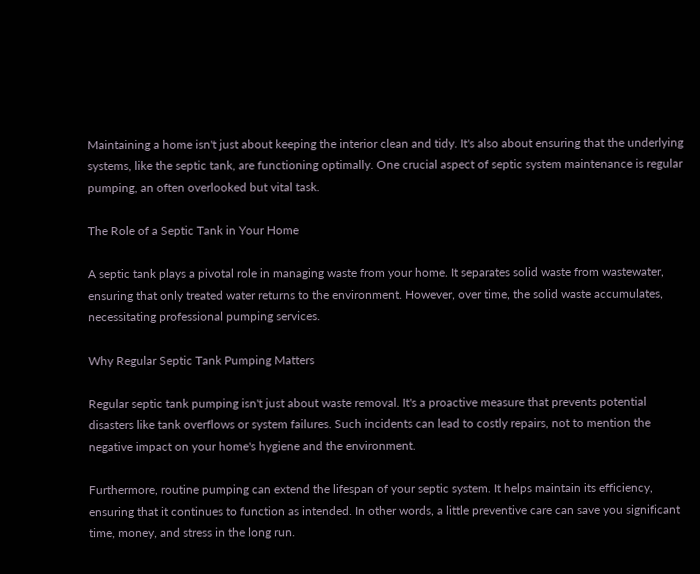Maintaining a home isn't just about keeping the interior clean and tidy. It's also about ensuring that the underlying systems, like the septic tank, are functioning optimally. One crucial aspect of septic system maintenance is regular pumping, an often overlooked but vital task.

The Role of a Septic Tank in Your Home

A septic tank plays a pivotal role in managing waste from your home. It separates solid waste from wastewater, ensuring that only treated water returns to the environment. However, over time, the solid waste accumulates, necessitating professional pumping services.

Why Regular Septic Tank Pumping Matters

Regular septic tank pumping isn't just about waste removal. It's a proactive measure that prevents potential disasters like tank overflows or system failures. Such incidents can lead to costly repairs, not to mention the negative impact on your home's hygiene and the environment.

Furthermore, routine pumping can extend the lifespan of your septic system. It helps maintain its efficiency, ensuring that it continues to function as intended. In other words, a little preventive care can save you significant time, money, and stress in the long run.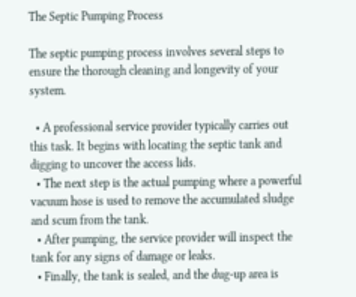The Septic Pumping Process

The septic pumping process involves several steps to ensure the thorough cleaning and longevity of your system.

  • A professional service provider typically carries out this task. It begins with locating the septic tank and digging to uncover the access lids.
  • The next step is the actual pumping where a powerful vacuum hose is used to remove the accumulated sludge and scum from the tank.
  • After pumping, the service provider will inspect the tank for any signs of damage or leaks.
  • Finally, the tank is sealed, and the dug-up area is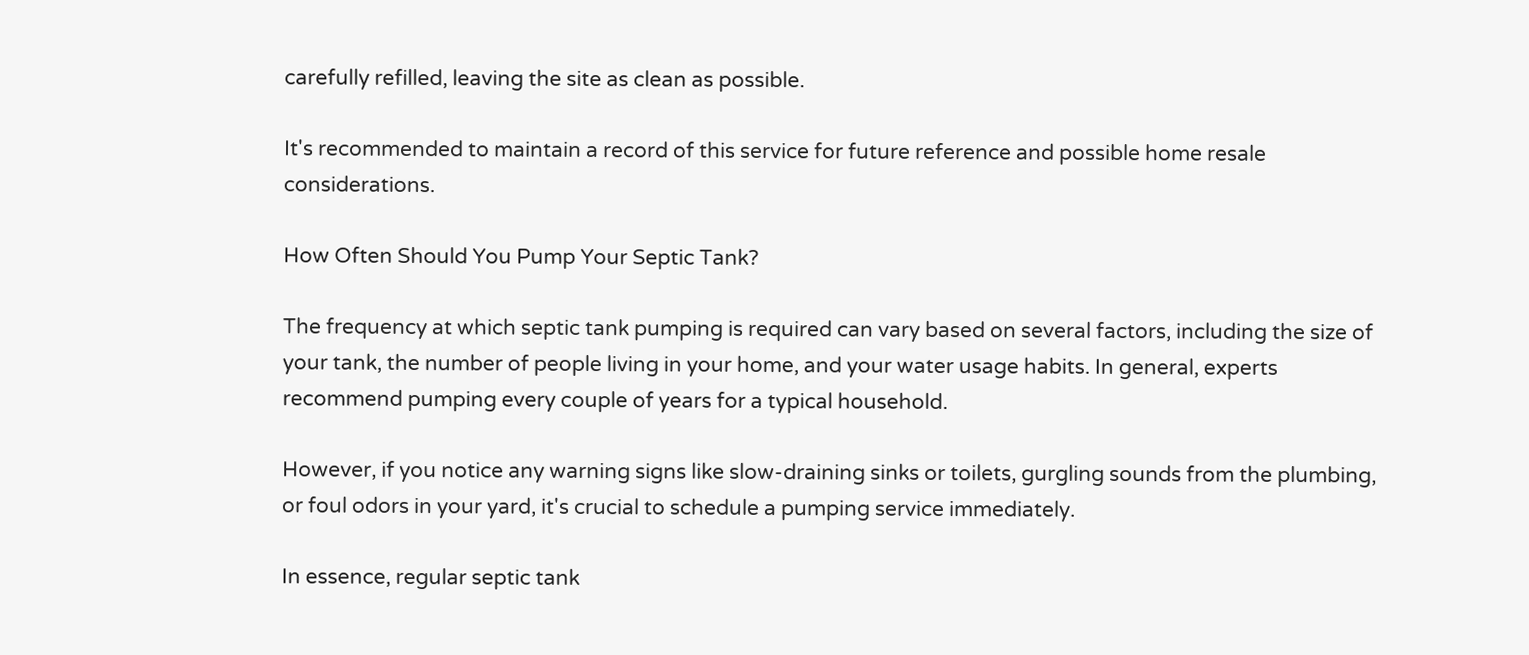carefully refilled, leaving the site as clean as possible.

It's recommended to maintain a record of this service for future reference and possible home resale considerations.

How Often Should You Pump Your Septic Tank?

The frequency at which septic tank pumping is required can vary based on several factors, including the size of your tank, the number of people living in your home, and your water usage habits. In general, experts recommend pumping every couple of years for a typical household.

However, if you notice any warning signs like slow-draining sinks or toilets, gurgling sounds from the plumbing, or foul odors in your yard, it's crucial to schedule a pumping service immediately.

In essence, regular septic tank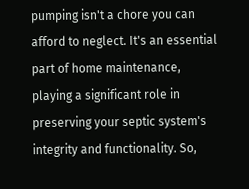pumping isn't a chore you can afford to neglect. It's an essential part of home maintenance, playing a significant role in preserving your septic system's integrity and functionality. So,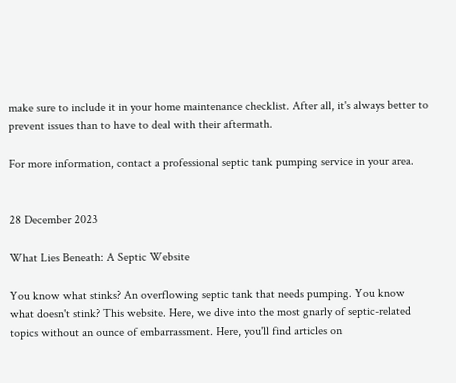make sure to include it in your home maintenance checklist. After all, it's always better to prevent issues than to have to deal with their aftermath.

For more information, contact a professional septic tank pumping service in your area.


28 December 2023

What Lies Beneath: A Septic Website

You know what stinks? An overflowing septic tank that needs pumping. You know what doesn't stink? This website. Here, we dive into the most gnarly of septic-related topics without an ounce of embarrassment. Here, you'll find articles on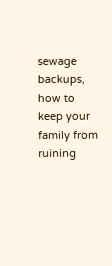sewage backups, how to keep your family from ruining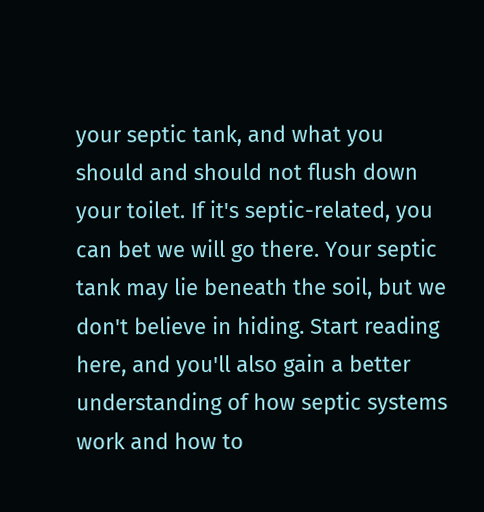your septic tank, and what you should and should not flush down your toilet. If it's septic-related, you can bet we will go there. Your septic tank may lie beneath the soil, but we don't believe in hiding. Start reading here, and you'll also gain a better understanding of how septic systems work and how to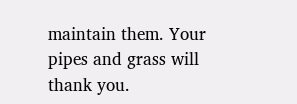maintain them. Your pipes and grass will thank you.